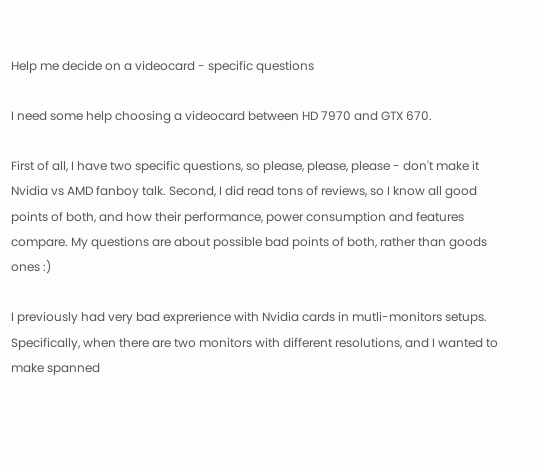Help me decide on a videocard - specific questions

I need some help choosing a videocard between HD 7970 and GTX 670.

First of all, I have two specific questions, so please, please, please - don't make it Nvidia vs AMD fanboy talk. Second, I did read tons of reviews, so I know all good points of both, and how their performance, power consumption and features compare. My questions are about possible bad points of both, rather than goods ones :)

I previously had very bad exprerience with Nvidia cards in mutli-monitors setups. Specifically, when there are two monitors with different resolutions, and I wanted to make spanned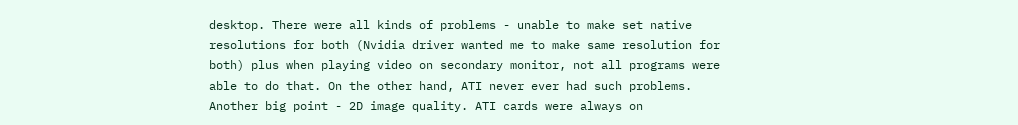desktop. There were all kinds of problems - unable to make set native resolutions for both (Nvidia driver wanted me to make same resolution for both) plus when playing video on secondary monitor, not all programs were able to do that. On the other hand, ATI never ever had such problems. Another big point - 2D image quality. ATI cards were always on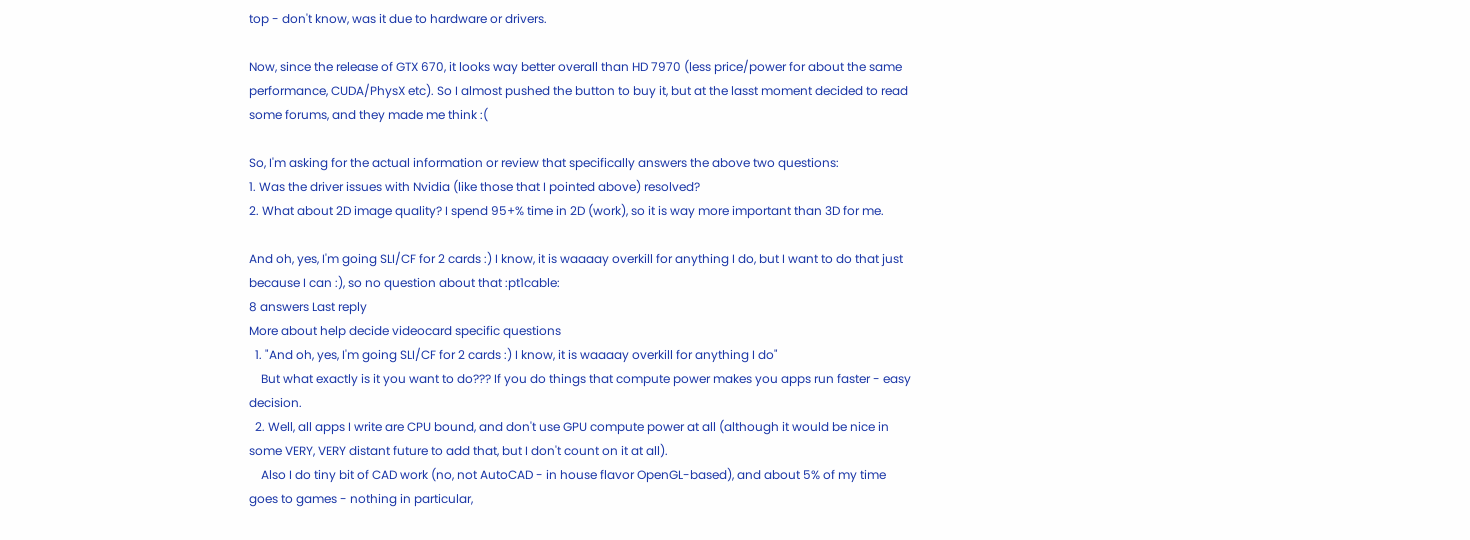top - don't know, was it due to hardware or drivers.

Now, since the release of GTX 670, it looks way better overall than HD 7970 (less price/power for about the same performance, CUDA/PhysX etc). So I almost pushed the button to buy it, but at the lasst moment decided to read some forums, and they made me think :(

So, I'm asking for the actual information or review that specifically answers the above two questions:
1. Was the driver issues with Nvidia (like those that I pointed above) resolved?
2. What about 2D image quality? I spend 95+% time in 2D (work), so it is way more important than 3D for me.

And oh, yes, I'm going SLI/CF for 2 cards :) I know, it is waaaay overkill for anything I do, but I want to do that just because I can :), so no question about that :pt1cable:
8 answers Last reply
More about help decide videocard specific questions
  1. "And oh, yes, I'm going SLI/CF for 2 cards :) I know, it is waaaay overkill for anything I do"
    But what exactly is it you want to do??? If you do things that compute power makes you apps run faster - easy decision.
  2. Well, all apps I write are CPU bound, and don't use GPU compute power at all (although it would be nice in some VERY, VERY distant future to add that, but I don't count on it at all).
    Also I do tiny bit of CAD work (no, not AutoCAD - in house flavor OpenGL-based), and about 5% of my time goes to games - nothing in particular,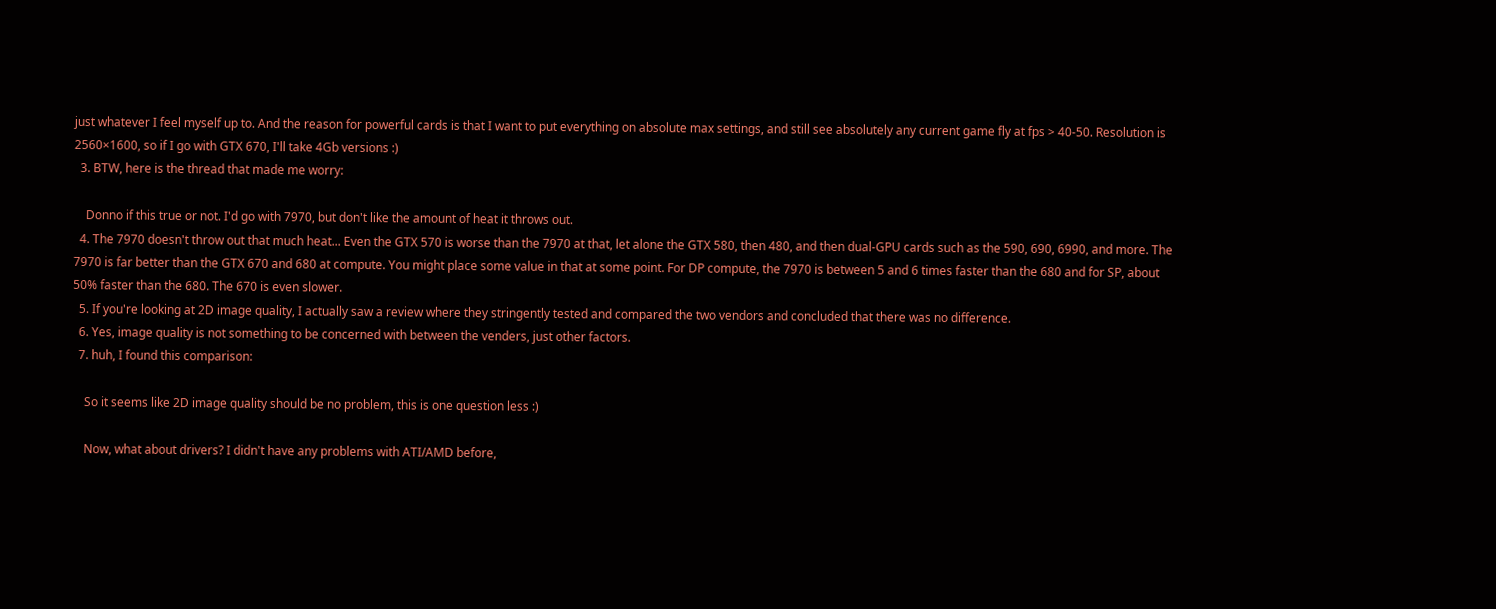just whatever I feel myself up to. And the reason for powerful cards is that I want to put everything on absolute max settings, and still see absolutely any current game fly at fps > 40-50. Resolution is 2560×1600, so if I go with GTX 670, I'll take 4Gb versions :)
  3. BTW, here is the thread that made me worry:

    Donno if this true or not. I'd go with 7970, but don't like the amount of heat it throws out.
  4. The 7970 doesn't throw out that much heat... Even the GTX 570 is worse than the 7970 at that, let alone the GTX 580, then 480, and then dual-GPU cards such as the 590, 690, 6990, and more. The 7970 is far better than the GTX 670 and 680 at compute. You might place some value in that at some point. For DP compute, the 7970 is between 5 and 6 times faster than the 680 and for SP, about 50% faster than the 680. The 670 is even slower.
  5. If you're looking at 2D image quality, I actually saw a review where they stringently tested and compared the two vendors and concluded that there was no difference.
  6. Yes, image quality is not something to be concerned with between the venders, just other factors.
  7. huh, I found this comparison:

    So it seems like 2D image quality should be no problem, this is one question less :)

    Now, what about drivers? I didn't have any problems with ATI/AMD before,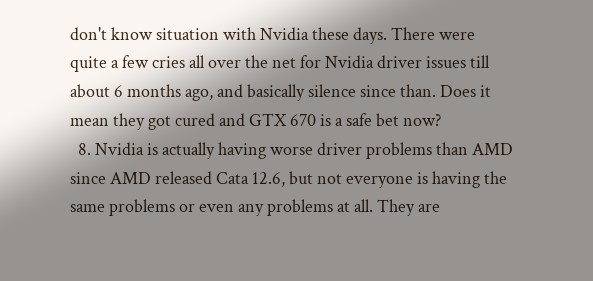don't know situation with Nvidia these days. There were quite a few cries all over the net for Nvidia driver issues till about 6 months ago, and basically silence since than. Does it mean they got cured and GTX 670 is a safe bet now?
  8. Nvidia is actually having worse driver problems than AMD since AMD released Cata 12.6, but not everyone is having the same problems or even any problems at all. They are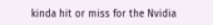kinda hit or miss for the Nvidia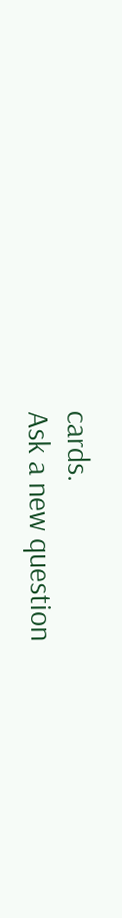cards.
Ask a new question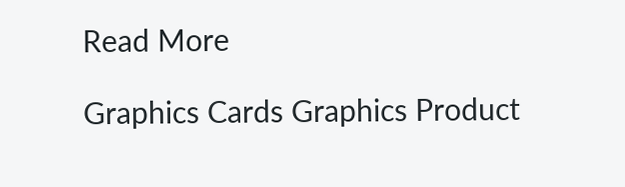Read More

Graphics Cards Graphics Product